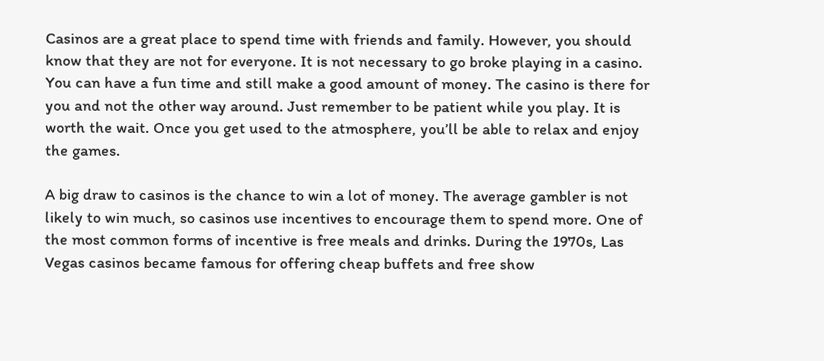Casinos are a great place to spend time with friends and family. However, you should know that they are not for everyone. It is not necessary to go broke playing in a casino. You can have a fun time and still make a good amount of money. The casino is there for you and not the other way around. Just remember to be patient while you play. It is worth the wait. Once you get used to the atmosphere, you’ll be able to relax and enjoy the games.

A big draw to casinos is the chance to win a lot of money. The average gambler is not likely to win much, so casinos use incentives to encourage them to spend more. One of the most common forms of incentive is free meals and drinks. During the 1970s, Las Vegas casinos became famous for offering cheap buffets and free show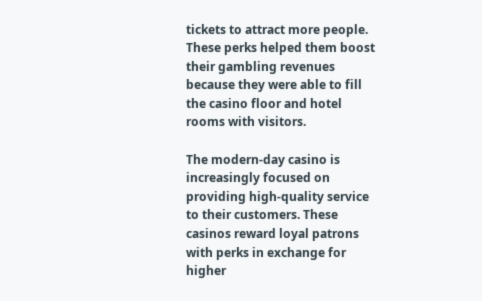tickets to attract more people. These perks helped them boost their gambling revenues because they were able to fill the casino floor and hotel rooms with visitors.

The modern-day casino is increasingly focused on providing high-quality service to their customers. These casinos reward loyal patrons with perks in exchange for higher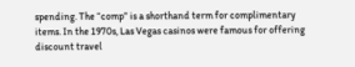spending. The “comp” is a shorthand term for complimentary items. In the 1970s, Las Vegas casinos were famous for offering discount travel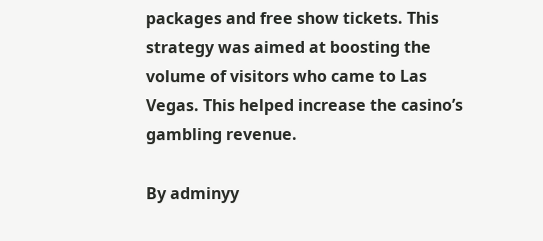packages and free show tickets. This strategy was aimed at boosting the volume of visitors who came to Las Vegas. This helped increase the casino’s gambling revenue.

By adminyy